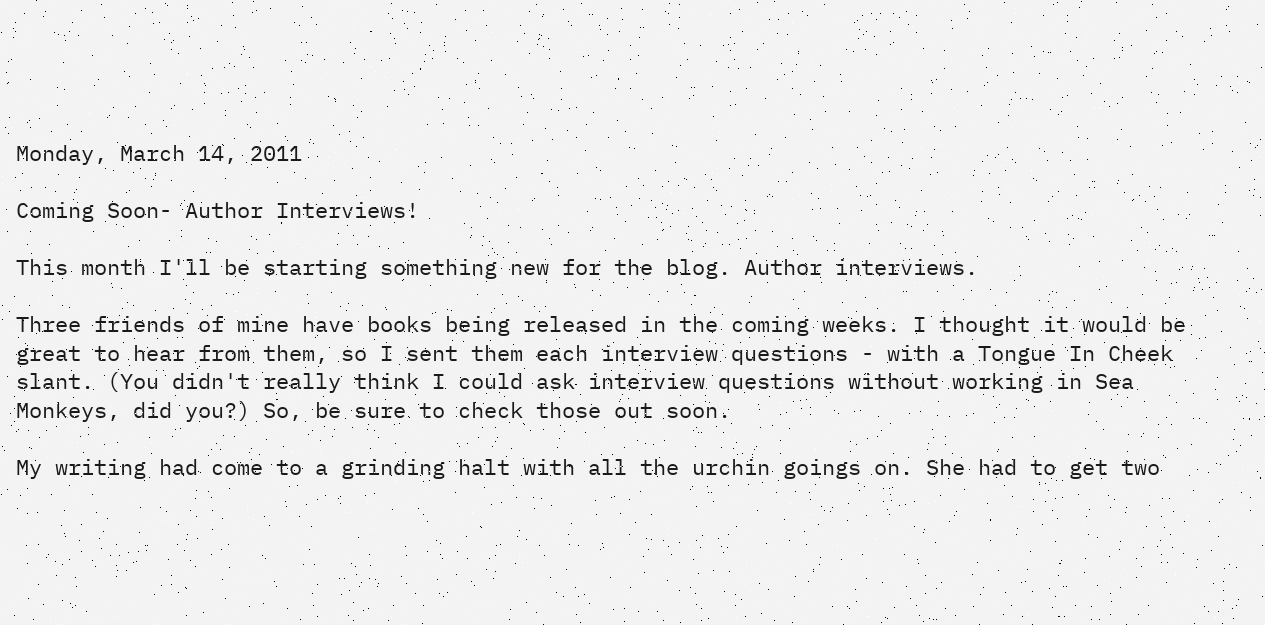Monday, March 14, 2011

Coming Soon- Author Interviews!

This month I'll be starting something new for the blog. Author interviews.

Three friends of mine have books being released in the coming weeks. I thought it would be great to hear from them, so I sent them each interview questions - with a Tongue In Cheek slant. (You didn't really think I could ask interview questions without working in Sea Monkeys, did you?) So, be sure to check those out soon.

My writing had come to a grinding halt with all the urchin goings on. She had to get two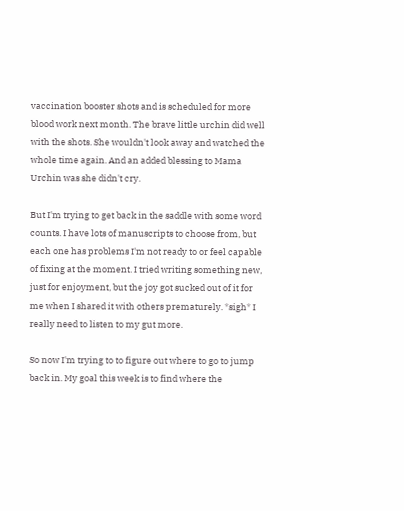vaccination booster shots and is scheduled for more blood work next month. The brave little urchin did well with the shots. She wouldn't look away and watched the whole time again. And an added blessing to Mama Urchin was she didn't cry.

But I'm trying to get back in the saddle with some word counts. I have lots of manuscripts to choose from, but each one has problems I'm not ready to or feel capable of fixing at the moment. I tried writing something new, just for enjoyment, but the joy got sucked out of it for me when I shared it with others prematurely. *sigh* I really need to listen to my gut more.

So now I'm trying to to figure out where to go to jump back in. My goal this week is to find where the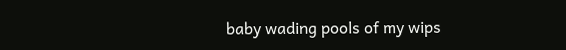baby wading pools of my wips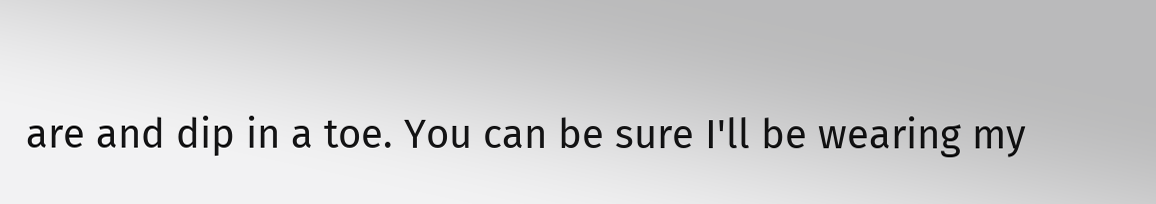are and dip in a toe. You can be sure I'll be wearing my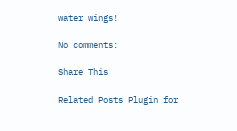water wings!

No comments:

Share This

Related Posts Plugin for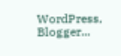WordPress, Blogger...